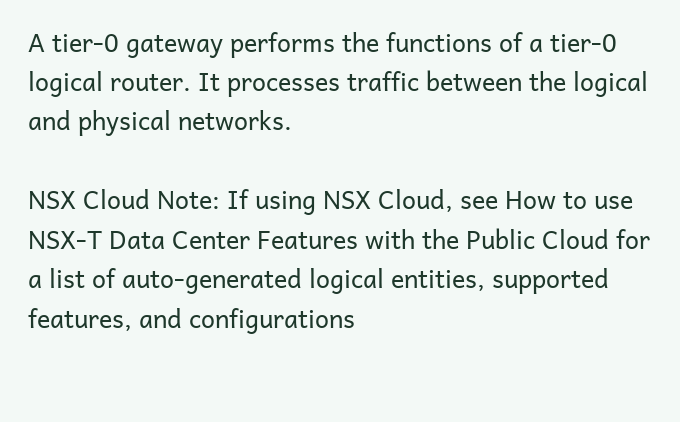A tier-0 gateway performs the functions of a tier-0 logical router. It processes traffic between the logical and physical networks.

NSX Cloud Note: If using NSX Cloud, see How to use NSX-T Data Center Features with the Public Cloud for a list of auto-generated logical entities, supported features, and configurations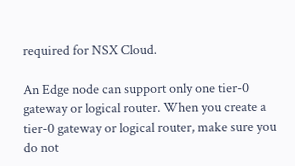required for NSX Cloud.

An Edge node can support only one tier-0 gateway or logical router. When you create a tier-0 gateway or logical router, make sure you do not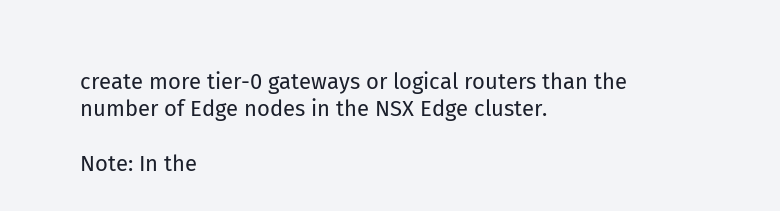create more tier-0 gateways or logical routers than the number of Edge nodes in the NSX Edge cluster.

Note: In the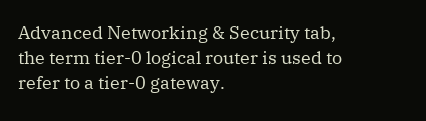Advanced Networking & Security tab, the term tier-0 logical router is used to refer to a tier-0 gateway.